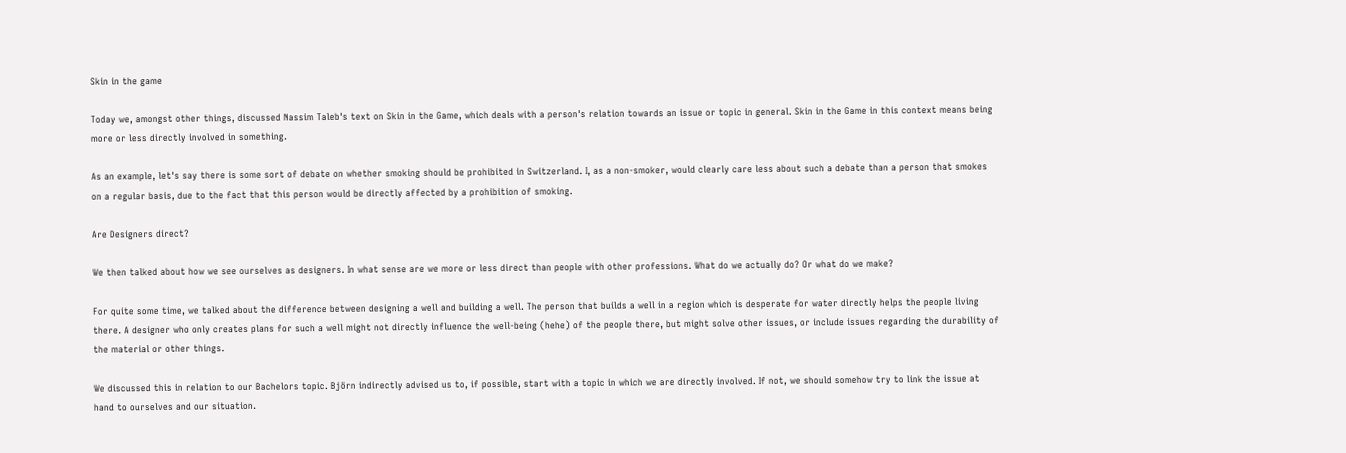Skin in the game

Today we, amongst other things, discussed Nassim Taleb's text on Skin in the Game, which deals with a person's relation towards an issue or topic in general. Skin in the Game in this context means being more or less directly involved in something.

As an example, let's say there is some sort of debate on whether smoking should be prohibited in Switzerland. I, as a non-smoker, would clearly care less about such a debate than a person that smokes on a regular basis, due to the fact that this person would be directly affected by a prohibition of smoking.

Are Designers direct?

We then talked about how we see ourselves as designers. In what sense are we more or less direct than people with other professions. What do we actually do? Or what do we make?

For quite some time, we talked about the difference between designing a well and building a well. The person that builds a well in a region which is desperate for water directly helps the people living there. A designer who only creates plans for such a well might not directly influence the well-being (hehe) of the people there, but might solve other issues, or include issues regarding the durability of the material or other things.

We discussed this in relation to our Bachelors topic. Björn indirectly advised us to, if possible, start with a topic in which we are directly involved. If not, we should somehow try to link the issue at hand to ourselves and our situation.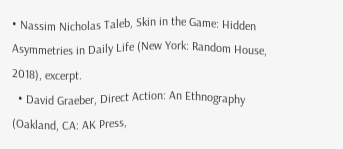• Nassim Nicholas Taleb, Skin in the Game: Hidden Asymmetries in Daily Life (New York: Random House, 2018), excerpt.
  • David Graeber, Direct Action: An Ethnography (Oakland, CA: AK Press,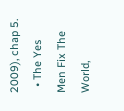2009), chap 5.
  • The Yes Men Fix The World,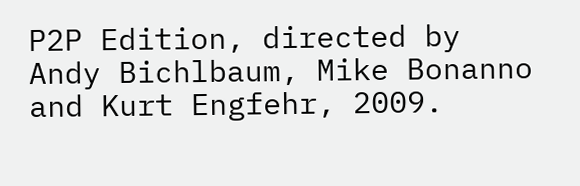P2P Edition, directed by Andy Bichlbaum, Mike Bonanno and Kurt Engfehr, 2009.